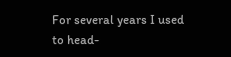For several years I used to head-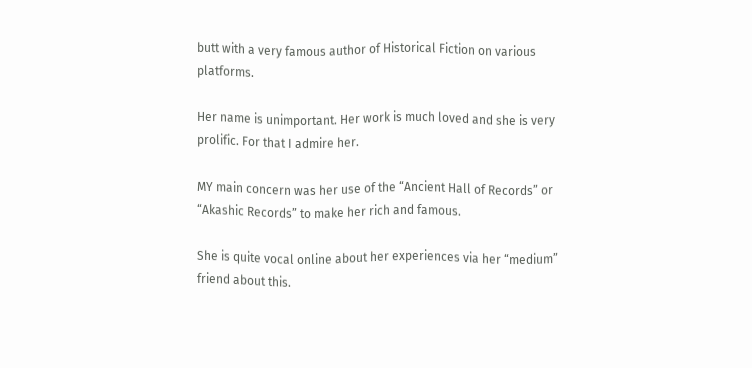butt with a very famous author of Historical Fiction on various platforms.

Her name is unimportant. Her work is much loved and she is very prolific. For that I admire her.

MY main concern was her use of the “Ancient Hall of Records” or “Akashic Records” to make her rich and famous.

She is quite vocal online about her experiences via her “medium” friend about this.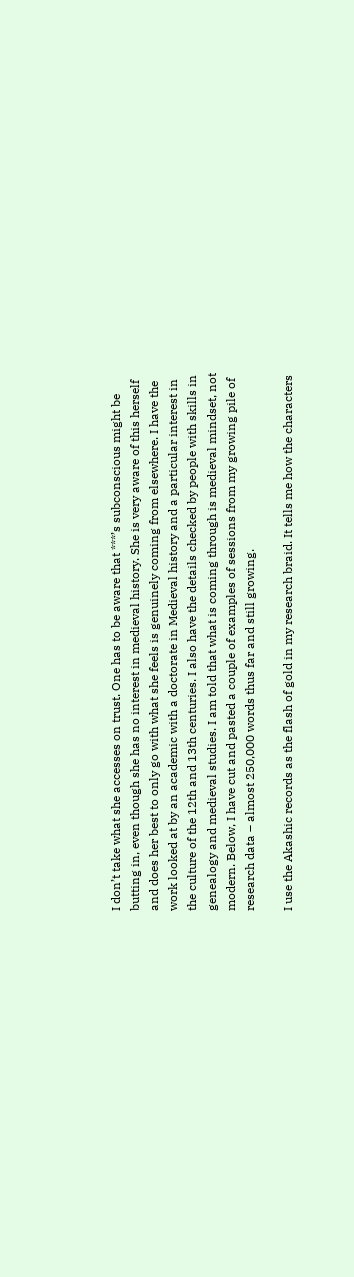I don’t take what she accesses on trust. One has to be aware that ***’s subconscious might be butting in, even though she has no interest in medieval history. She is very aware of this herself and does her best to only go with what she feels is genuinely coming from elsewhere. I have the work looked at by an academic with a doctorate in Medieval history and a particular interest in the culture of the 12th and 13th centuries. I also have the details checked by people with skills in genealogy and medieval studies. I am told that what is coming through is medieval mindset, not modern. Below, I have cut and pasted a couple of examples of sessions from my growing pile of research data – almost 250,000 words thus far and still growing.

I use the Akashic records as the flash of gold in my research braid. It tells me how the characters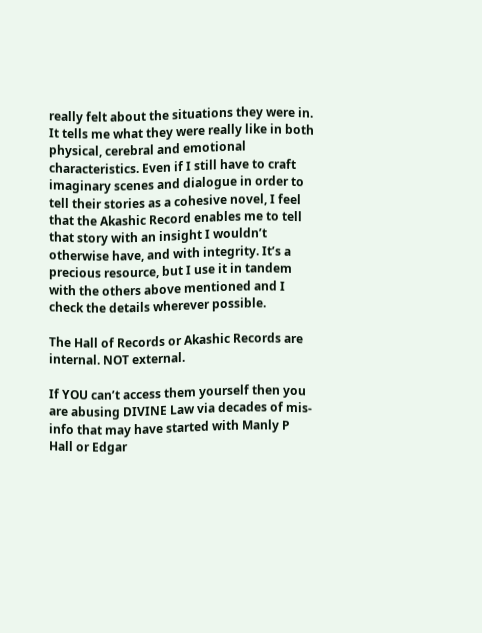really felt about the situations they were in. It tells me what they were really like in both physical, cerebral and emotional characteristics. Even if I still have to craft imaginary scenes and dialogue in order to tell their stories as a cohesive novel, I feel that the Akashic Record enables me to tell that story with an insight I wouldn’t otherwise have, and with integrity. It’s a precious resource, but I use it in tandem with the others above mentioned and I check the details wherever possible.

The Hall of Records or Akashic Records are internal. NOT external.

If YOU can’t access them yourself then you are abusing DIVINE Law via decades of mis-info that may have started with Manly P Hall or Edgar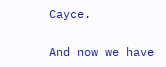Cayce.

And now we have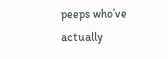peeps who’ve actually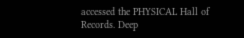accessed the PHYSICAL Hall of Records. Deep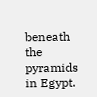beneath the pyramids in Egypt.